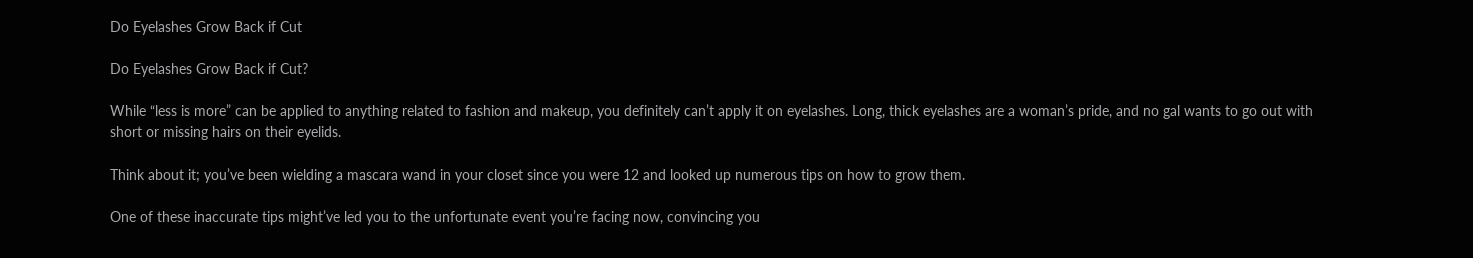Do Eyelashes Grow Back if Cut

Do Eyelashes Grow Back if Cut?

While “less is more” can be applied to anything related to fashion and makeup, you definitely can’t apply it on eyelashes. Long, thick eyelashes are a woman’s pride, and no gal wants to go out with short or missing hairs on their eyelids.

Think about it; you’ve been wielding a mascara wand in your closet since you were 12 and looked up numerous tips on how to grow them.

One of these inaccurate tips might’ve led you to the unfortunate event you’re facing now, convincing you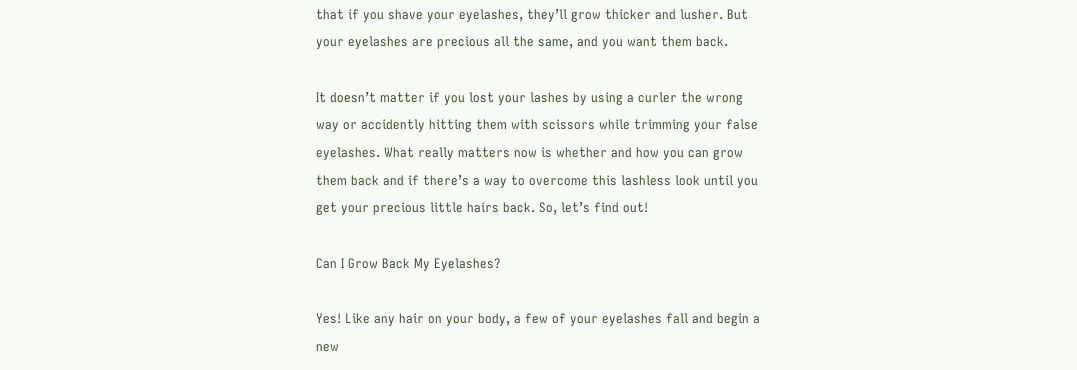that if you shave your eyelashes, they’ll grow thicker and lusher. But your eyelashes are precious all the same, and you want them back.

It doesn’t matter if you lost your lashes by using a curler the wrong way or accidently hitting them with scissors while trimming your false eyelashes. What really matters now is whether and how you can grow them back and if there’s a way to overcome this lashless look until you get your precious little hairs back. So, let’s find out!

Can I Grow Back My Eyelashes?

Yes! Like any hair on your body, a few of your eyelashes fall and begin a new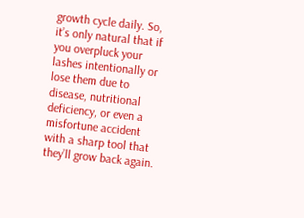growth cycle daily. So, it’s only natural that if you overpluck your lashes intentionally or lose them due to disease, nutritional deficiency, or even a misfortune accident with a sharp tool that they’ll grow back again.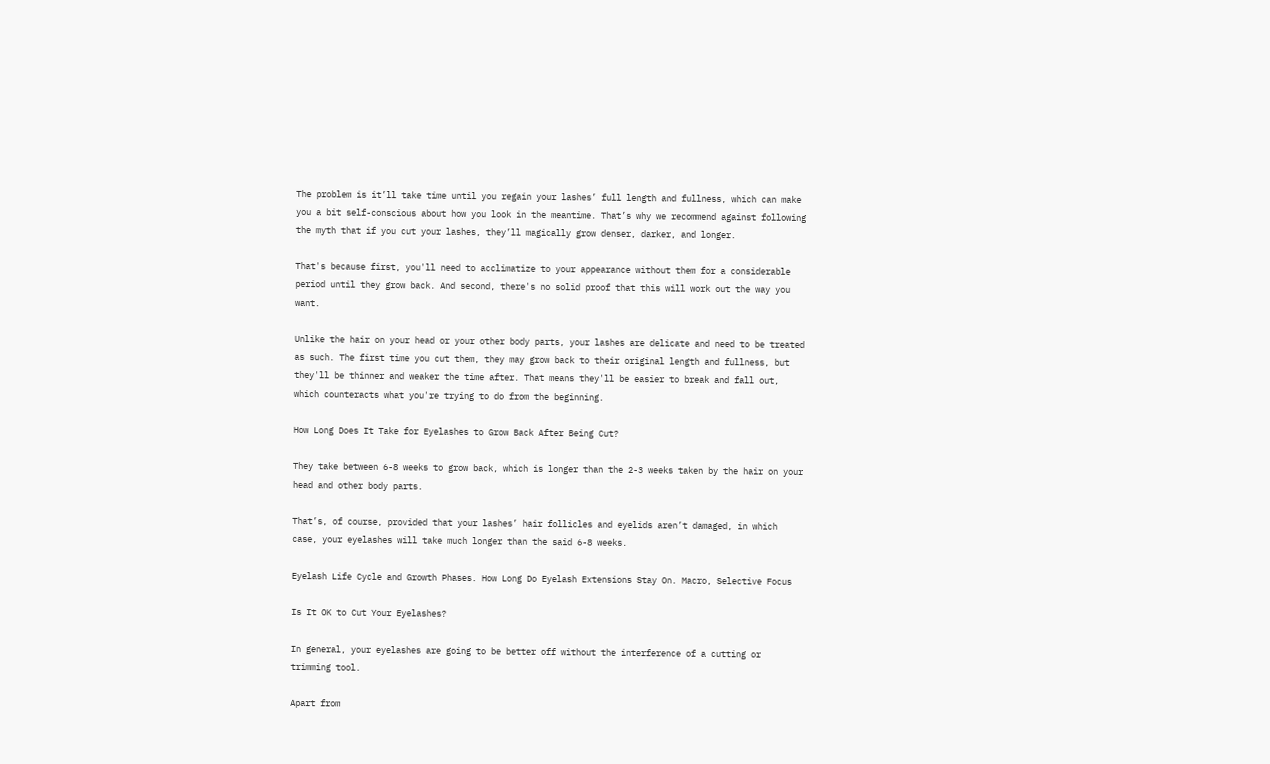The problem is it’ll take time until you regain your lashes’ full length and fullness, which can make you a bit self-conscious about how you look in the meantime. That’s why we recommend against following the myth that if you cut your lashes, they’ll magically grow denser, darker, and longer.

That's because first, you'll need to acclimatize to your appearance without them for a considerable period until they grow back. And second, there's no solid proof that this will work out the way you want.

Unlike the hair on your head or your other body parts, your lashes are delicate and need to be treated as such. The first time you cut them, they may grow back to their original length and fullness, but they'll be thinner and weaker the time after. That means they'll be easier to break and fall out, which counteracts what you're trying to do from the beginning.

How Long Does It Take for Eyelashes to Grow Back After Being Cut?

They take between 6-8 weeks to grow back, which is longer than the 2-3 weeks taken by the hair on your head and other body parts.

That’s, of course, provided that your lashes’ hair follicles and eyelids aren’t damaged, in which case, your eyelashes will take much longer than the said 6-8 weeks.

Eyelash Life Cycle and Growth Phases. How Long Do Eyelash Extensions Stay On. Macro, Selective Focus

Is It OK to Cut Your Eyelashes?

In general, your eyelashes are going to be better off without the interference of a cutting or trimming tool.

Apart from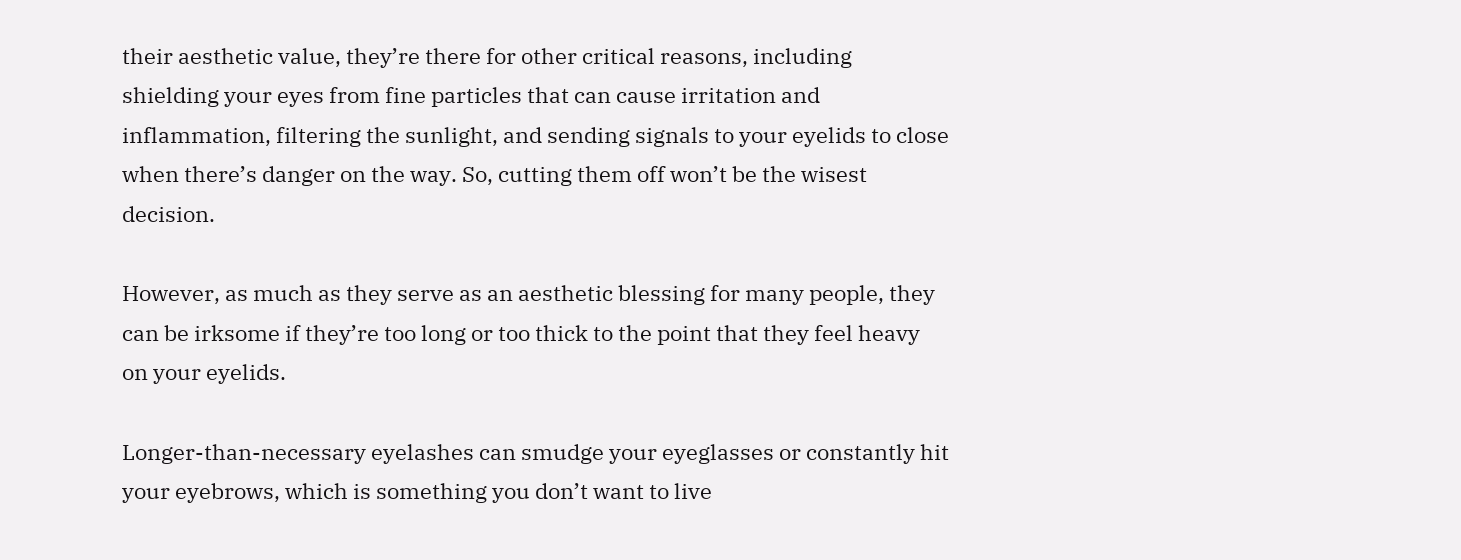their aesthetic value, they’re there for other critical reasons, including shielding your eyes from fine particles that can cause irritation and inflammation, filtering the sunlight, and sending signals to your eyelids to close when there’s danger on the way. So, cutting them off won’t be the wisest decision.

However, as much as they serve as an aesthetic blessing for many people, they can be irksome if they’re too long or too thick to the point that they feel heavy on your eyelids.

Longer-than-necessary eyelashes can smudge your eyeglasses or constantly hit your eyebrows, which is something you don’t want to live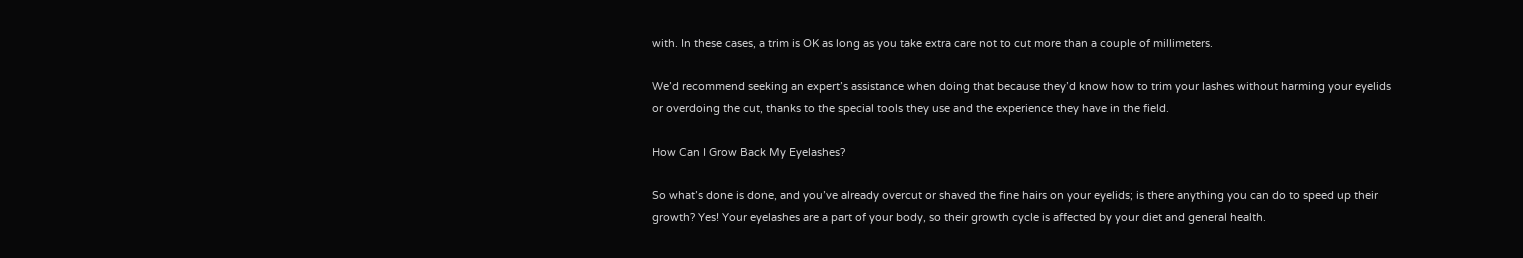with. In these cases, a trim is OK as long as you take extra care not to cut more than a couple of millimeters.

We’d recommend seeking an expert’s assistance when doing that because they’d know how to trim your lashes without harming your eyelids or overdoing the cut, thanks to the special tools they use and the experience they have in the field.

How Can I Grow Back My Eyelashes?

So what’s done is done, and you’ve already overcut or shaved the fine hairs on your eyelids; is there anything you can do to speed up their growth? Yes! Your eyelashes are a part of your body, so their growth cycle is affected by your diet and general health.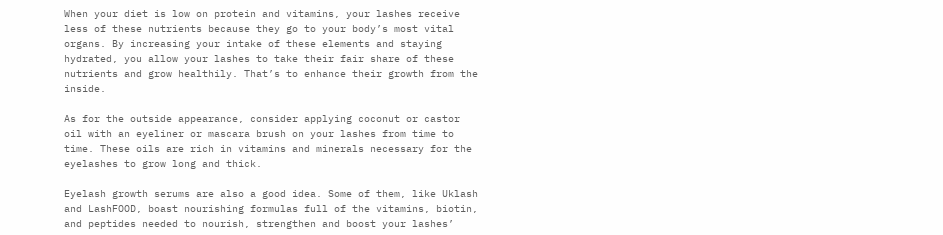When your diet is low on protein and vitamins, your lashes receive less of these nutrients because they go to your body’s most vital organs. By increasing your intake of these elements and staying hydrated, you allow your lashes to take their fair share of these nutrients and grow healthily. That’s to enhance their growth from the inside.

As for the outside appearance, consider applying coconut or castor oil with an eyeliner or mascara brush on your lashes from time to time. These oils are rich in vitamins and minerals necessary for the eyelashes to grow long and thick.

Eyelash growth serums are also a good idea. Some of them, like Uklash and LashFOOD, boast nourishing formulas full of the vitamins, biotin, and peptides needed to nourish, strengthen and boost your lashes’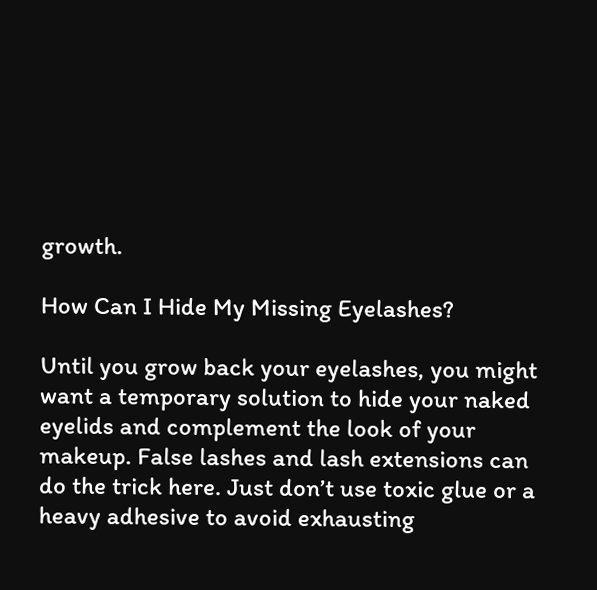growth.

How Can I Hide My Missing Eyelashes?

Until you grow back your eyelashes, you might want a temporary solution to hide your naked eyelids and complement the look of your makeup. False lashes and lash extensions can do the trick here. Just don’t use toxic glue or a heavy adhesive to avoid exhausting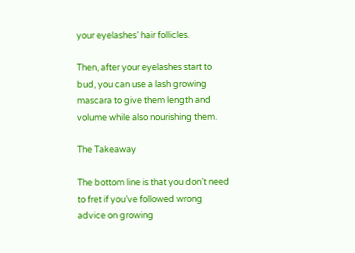your eyelashes’ hair follicles.

Then, after your eyelashes start to bud, you can use a lash growing mascara to give them length and volume while also nourishing them.

The Takeaway

The bottom line is that you don’t need to fret if you’ve followed wrong advice on growing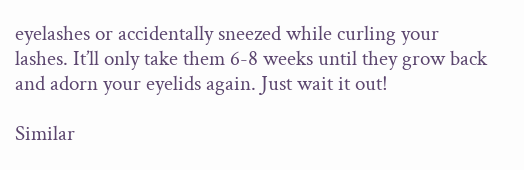eyelashes or accidentally sneezed while curling your lashes. It’ll only take them 6-8 weeks until they grow back and adorn your eyelids again. Just wait it out!

Similar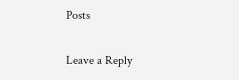Posts

Leave a Reply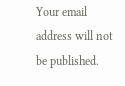Your email address will not be published.